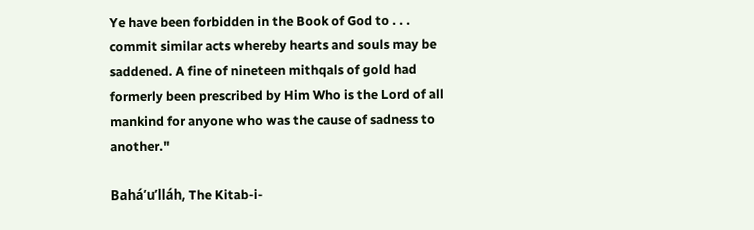Ye have been forbidden in the Book of God to . . . commit similar acts whereby hearts and souls may be saddened. A fine of nineteen mithqals of gold had formerly been prescribed by Him Who is the Lord of all mankind for anyone who was the cause of sadness to another."

Bahá’u’lláh, The Kitab-i-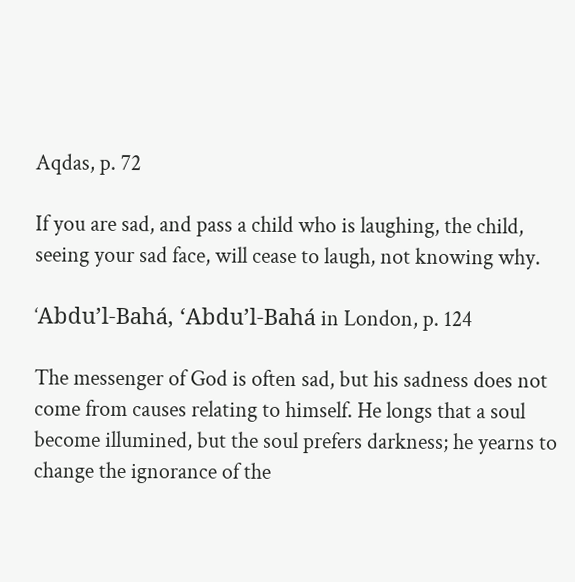Aqdas, p. 72

If you are sad, and pass a child who is laughing, the child, seeing your sad face, will cease to laugh, not knowing why.

‘Abdu’l-Bahá, ‘Abdu’l-Bahá in London, p. 124

The messenger of God is often sad, but his sadness does not come from causes relating to himself. He longs that a soul become illumined, but the soul prefers darkness; he yearns to change the ignorance of the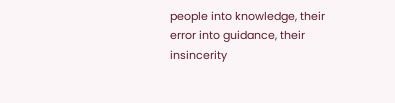people into knowledge, their error into guidance, their insincerity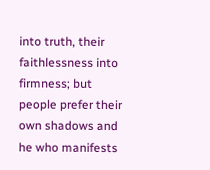into truth, their faithlessness into firmness; but people prefer their own shadows and he who manifests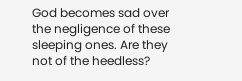God becomes sad over the negligence of these sleeping ones. Are they not of the heedless?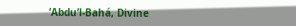‘Abdu’l-Bahá, Divine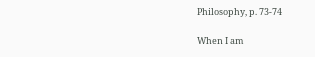Philosophy, p. 73-74

When I am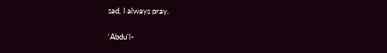sad, I always pray.

‘Abdu’l-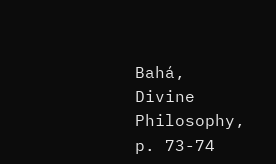Bahá, Divine Philosophy, p. 73-74